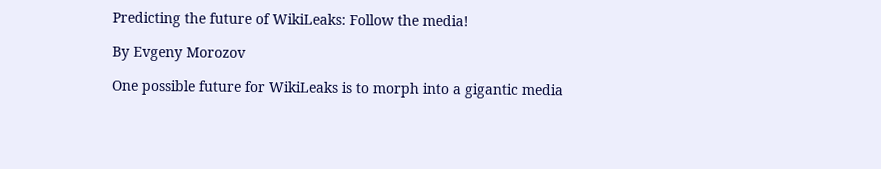Predicting the future of WikiLeaks: Follow the media!

By Evgeny Morozov

One possible future for WikiLeaks is to morph into a gigantic media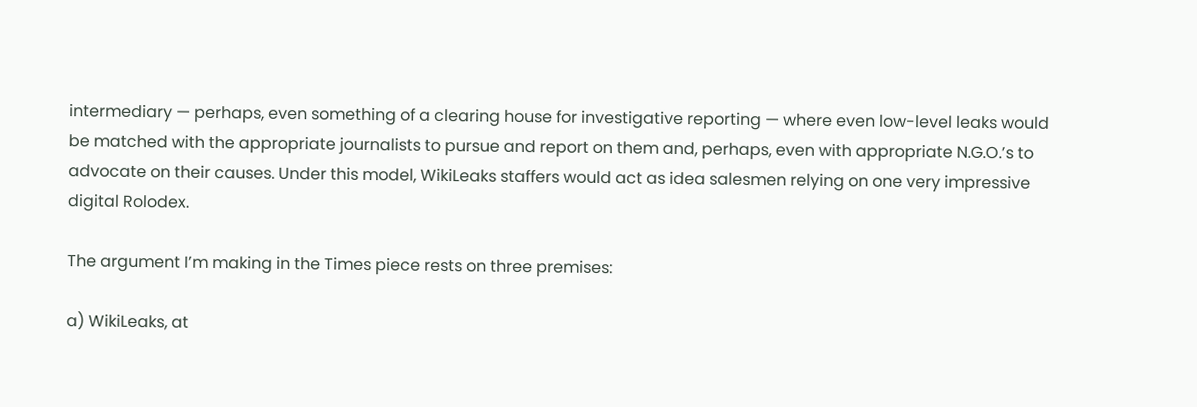intermediary — perhaps, even something of a clearing house for investigative reporting — where even low-level leaks would be matched with the appropriate journalists to pursue and report on them and, perhaps, even with appropriate N.G.O.’s to advocate on their causes. Under this model, WikiLeaks staffers would act as idea salesmen relying on one very impressive digital Rolodex.

The argument I’m making in the Times piece rests on three premises:

a) WikiLeaks, at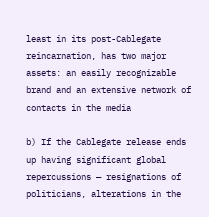least in its post-Cablegate reincarnation, has two major assets: an easily recognizable brand and an extensive network of contacts in the media

b) If the Cablegate release ends up having significant global repercussions — resignations of politicians, alterations in the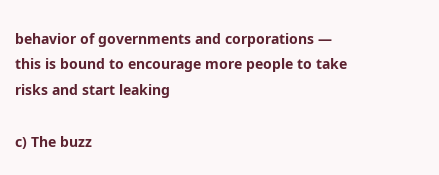behavior of governments and corporations — this is bound to encourage more people to take risks and start leaking

c) The buzz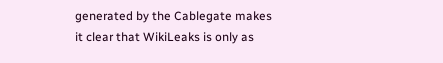generated by the Cablegate makes it clear that WikiLeaks is only as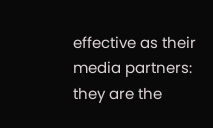effective as their media partners: they are the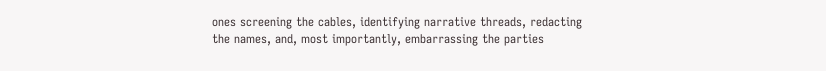ones screening the cables, identifying narrative threads, redacting the names, and, most importantly, embarrassing the parties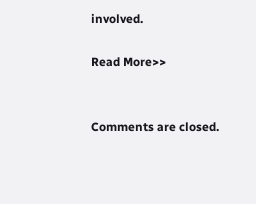involved.

Read More>>


Comments are closed.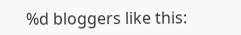%d bloggers like this: